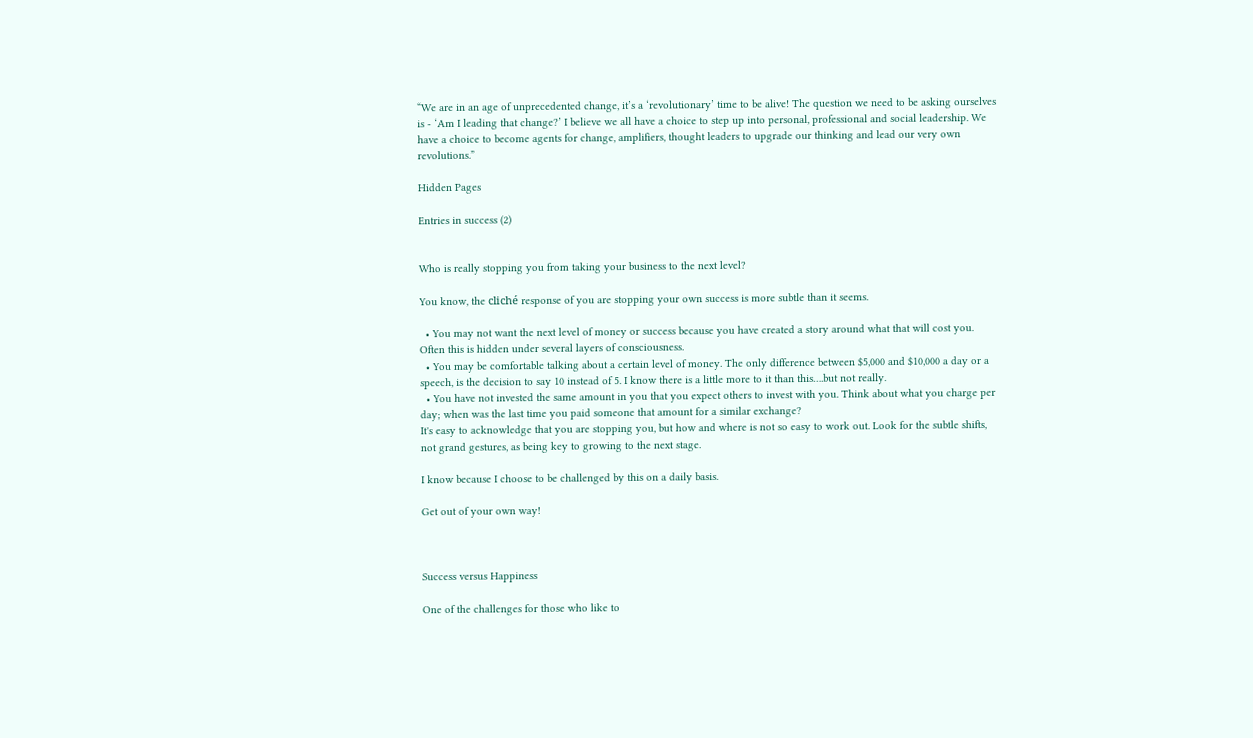“We are in an age of unprecedented change, it’s a ‘revolutionary’ time to be alive! The question we need to be asking ourselves is - ‘Am I leading that change?’ I believe we all have a choice to step up into personal, professional and social leadership. We have a choice to become agents for change, amplifiers, thought leaders to upgrade our thinking and lead our very own revolutions.”

Hidden Pages

Entries in success (2)


Who is really stopping you from taking your business to the next level?

You know, the cliché response of you are stopping your own success is more subtle than it seems.

  • You may not want the next level of money or success because you have created a story around what that will cost you. Often this is hidden under several layers of consciousness.
  • You may be comfortable talking about a certain level of money. The only difference between $5,000 and $10,000 a day or a speech, is the decision to say 10 instead of 5. I know there is a little more to it than this….but not really.
  • You have not invested the same amount in you that you expect others to invest with you. Think about what you charge per day; when was the last time you paid someone that amount for a similar exchange?
It's easy to acknowledge that you are stopping you, but how and where is not so easy to work out. Look for the subtle shifts, not grand gestures, as being key to growing to the next stage.

I know because I choose to be challenged by this on a daily basis.

Get out of your own way!



Success versus Happiness

One of the challenges for those who like to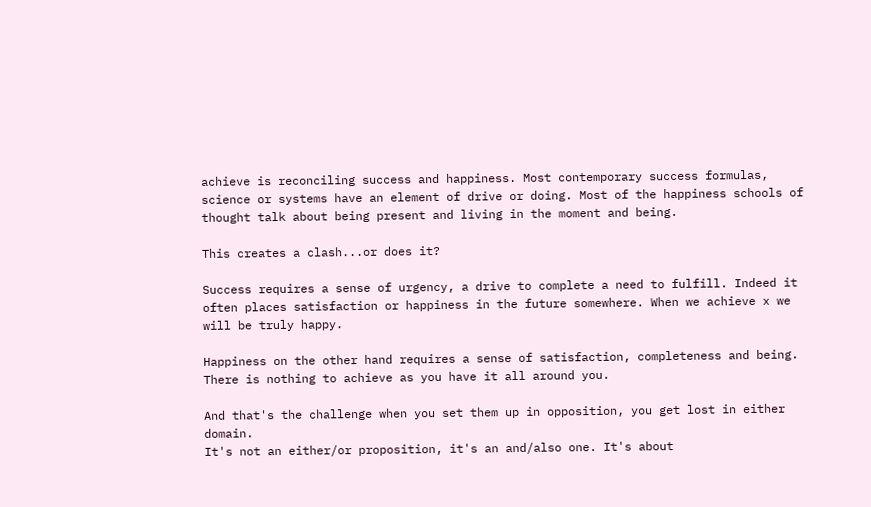achieve is reconciling success and happiness. Most contemporary success formulas, science or systems have an element of drive or doing. Most of the happiness schools of thought talk about being present and living in the moment and being.

This creates a clash...or does it?

Success requires a sense of urgency, a drive to complete a need to fulfill. Indeed it often places satisfaction or happiness in the future somewhere. When we achieve x we will be truly happy.

Happiness on the other hand requires a sense of satisfaction, completeness and being. There is nothing to achieve as you have it all around you.

And that's the challenge when you set them up in opposition, you get lost in either domain.
It's not an either/or proposition, it's an and/also one. It's about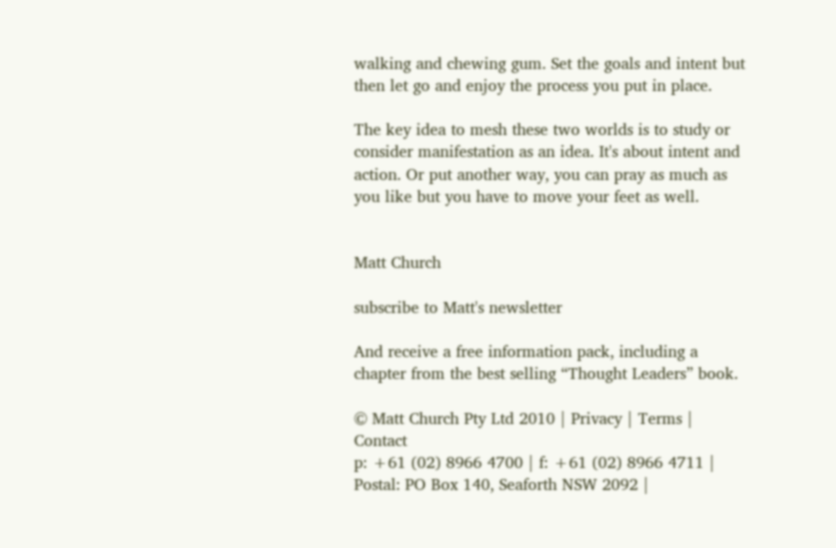walking and chewing gum. Set the goals and intent but then let go and enjoy the process you put in place.

The key idea to mesh these two worlds is to study or consider manifestation as an idea. It's about intent and action. Or put another way, you can pray as much as you like but you have to move your feet as well.


Matt Church

subscribe to Matt's newsletter

And receive a free information pack, including a chapter from the best selling “Thought Leaders” book.

© Matt Church Pty Ltd 2010 | Privacy | Terms | Contact
p: +61 (02) 8966 4700 | f: +61 (02) 8966 4711 | Postal: PO Box 140, Seaforth NSW 2092 |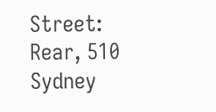Street: Rear, 510 Sydney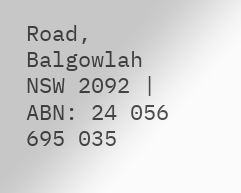Road, Balgowlah NSW 2092 | ABN: 24 056 695 035